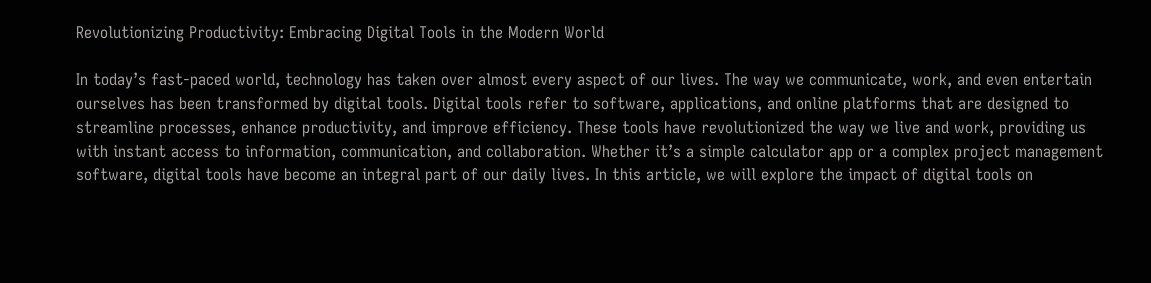Revolutionizing Productivity: Embracing Digital Tools in the Modern World

In today’s fast-paced world, technology has taken over almost every aspect of our lives. The way we communicate, work, and even entertain ourselves has been transformed by digital tools. Digital tools refer to software, applications, and online platforms that are designed to streamline processes, enhance productivity, and improve efficiency. These tools have revolutionized the way we live and work, providing us with instant access to information, communication, and collaboration. Whether it’s a simple calculator app or a complex project management software, digital tools have become an integral part of our daily lives. In this article, we will explore the impact of digital tools on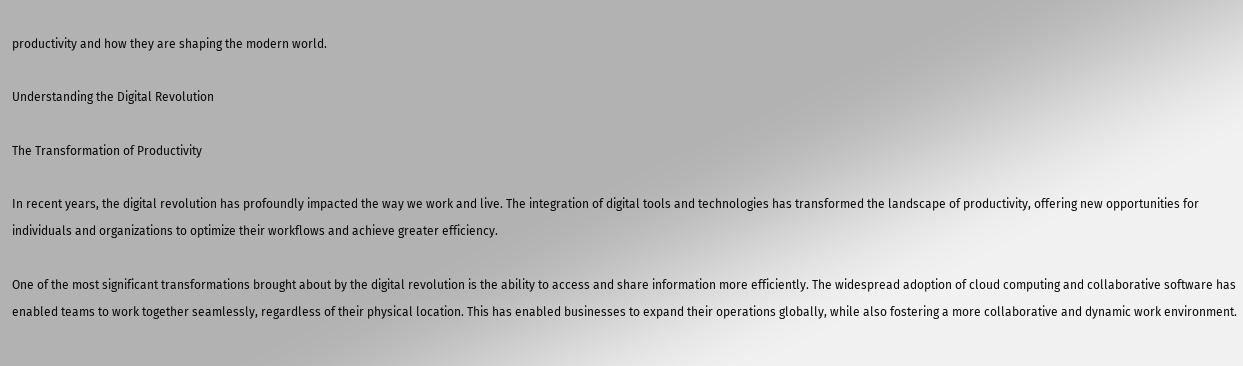productivity and how they are shaping the modern world.

Understanding the Digital Revolution

The Transformation of Productivity

In recent years, the digital revolution has profoundly impacted the way we work and live. The integration of digital tools and technologies has transformed the landscape of productivity, offering new opportunities for individuals and organizations to optimize their workflows and achieve greater efficiency.

One of the most significant transformations brought about by the digital revolution is the ability to access and share information more efficiently. The widespread adoption of cloud computing and collaborative software has enabled teams to work together seamlessly, regardless of their physical location. This has enabled businesses to expand their operations globally, while also fostering a more collaborative and dynamic work environment.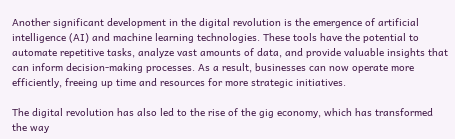Another significant development in the digital revolution is the emergence of artificial intelligence (AI) and machine learning technologies. These tools have the potential to automate repetitive tasks, analyze vast amounts of data, and provide valuable insights that can inform decision-making processes. As a result, businesses can now operate more efficiently, freeing up time and resources for more strategic initiatives.

The digital revolution has also led to the rise of the gig economy, which has transformed the way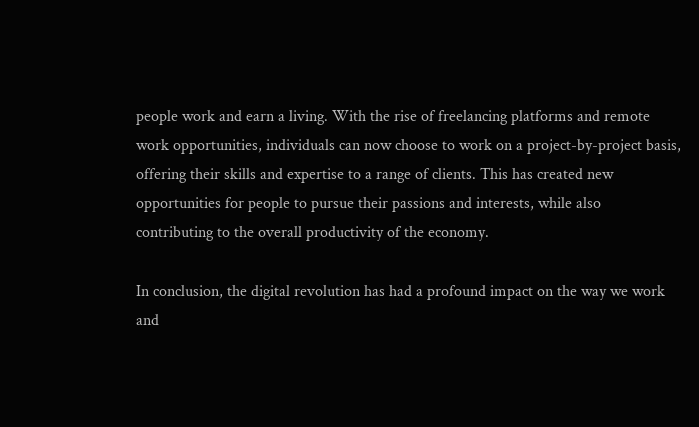people work and earn a living. With the rise of freelancing platforms and remote work opportunities, individuals can now choose to work on a project-by-project basis, offering their skills and expertise to a range of clients. This has created new opportunities for people to pursue their passions and interests, while also contributing to the overall productivity of the economy.

In conclusion, the digital revolution has had a profound impact on the way we work and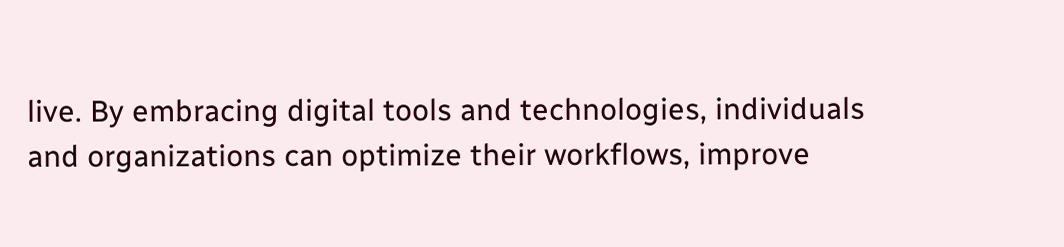live. By embracing digital tools and technologies, individuals and organizations can optimize their workflows, improve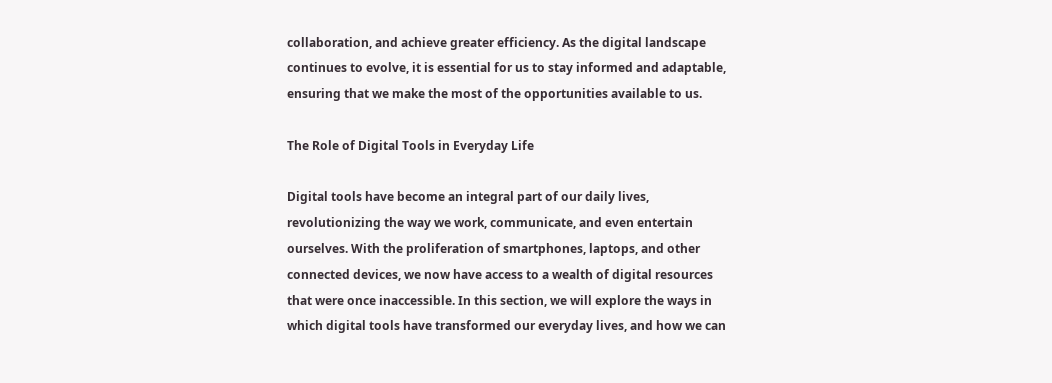collaboration, and achieve greater efficiency. As the digital landscape continues to evolve, it is essential for us to stay informed and adaptable, ensuring that we make the most of the opportunities available to us.

The Role of Digital Tools in Everyday Life

Digital tools have become an integral part of our daily lives, revolutionizing the way we work, communicate, and even entertain ourselves. With the proliferation of smartphones, laptops, and other connected devices, we now have access to a wealth of digital resources that were once inaccessible. In this section, we will explore the ways in which digital tools have transformed our everyday lives, and how we can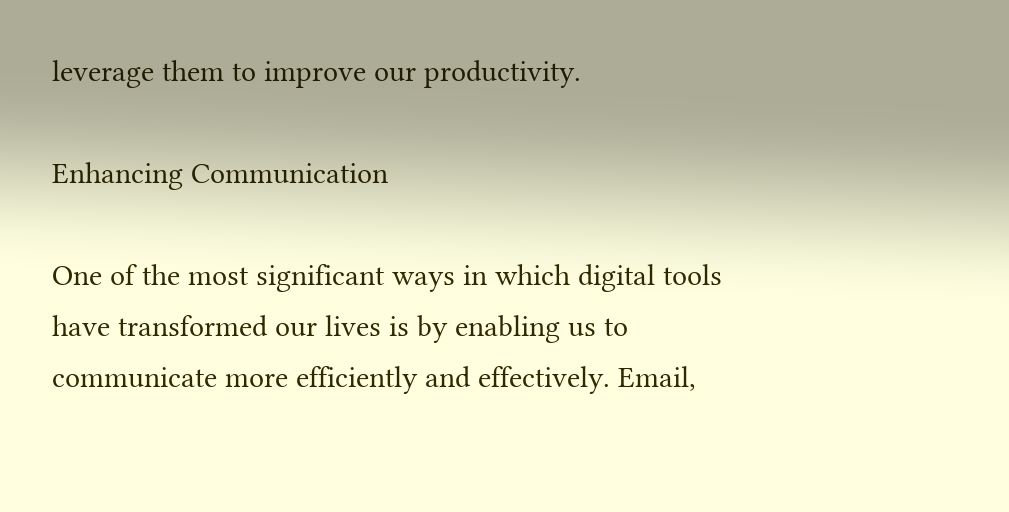leverage them to improve our productivity.

Enhancing Communication

One of the most significant ways in which digital tools have transformed our lives is by enabling us to communicate more efficiently and effectively. Email,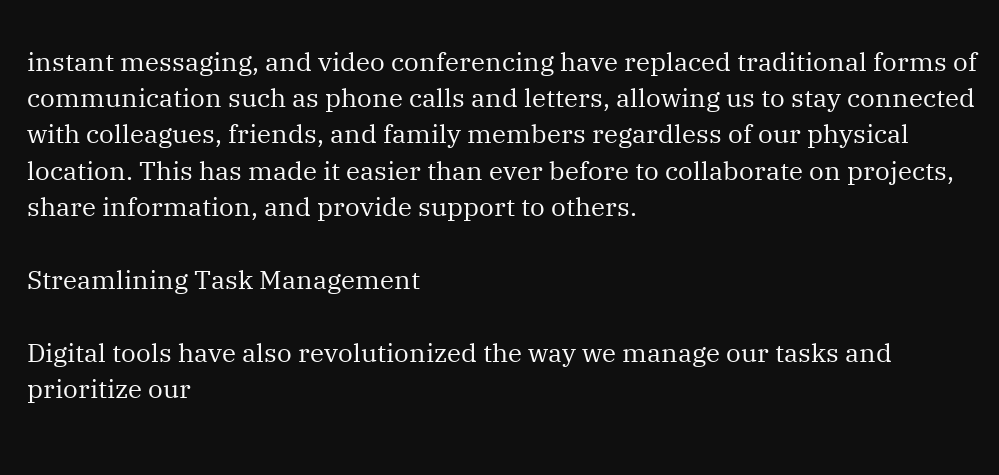instant messaging, and video conferencing have replaced traditional forms of communication such as phone calls and letters, allowing us to stay connected with colleagues, friends, and family members regardless of our physical location. This has made it easier than ever before to collaborate on projects, share information, and provide support to others.

Streamlining Task Management

Digital tools have also revolutionized the way we manage our tasks and prioritize our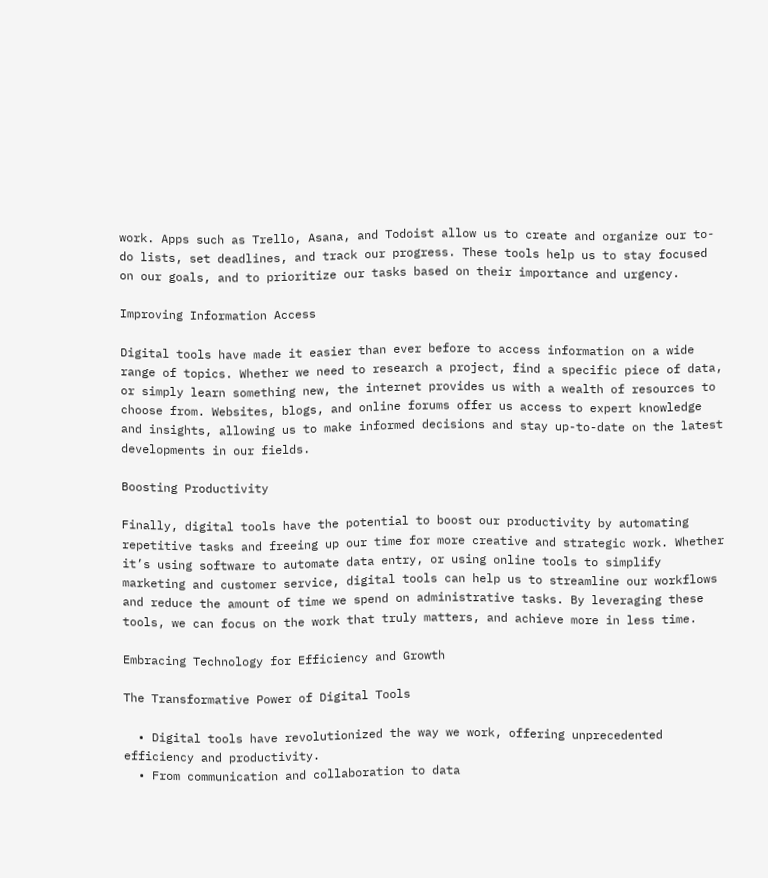work. Apps such as Trello, Asana, and Todoist allow us to create and organize our to-do lists, set deadlines, and track our progress. These tools help us to stay focused on our goals, and to prioritize our tasks based on their importance and urgency.

Improving Information Access

Digital tools have made it easier than ever before to access information on a wide range of topics. Whether we need to research a project, find a specific piece of data, or simply learn something new, the internet provides us with a wealth of resources to choose from. Websites, blogs, and online forums offer us access to expert knowledge and insights, allowing us to make informed decisions and stay up-to-date on the latest developments in our fields.

Boosting Productivity

Finally, digital tools have the potential to boost our productivity by automating repetitive tasks and freeing up our time for more creative and strategic work. Whether it’s using software to automate data entry, or using online tools to simplify marketing and customer service, digital tools can help us to streamline our workflows and reduce the amount of time we spend on administrative tasks. By leveraging these tools, we can focus on the work that truly matters, and achieve more in less time.

Embracing Technology for Efficiency and Growth

The Transformative Power of Digital Tools

  • Digital tools have revolutionized the way we work, offering unprecedented efficiency and productivity.
  • From communication and collaboration to data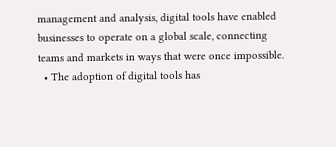management and analysis, digital tools have enabled businesses to operate on a global scale, connecting teams and markets in ways that were once impossible.
  • The adoption of digital tools has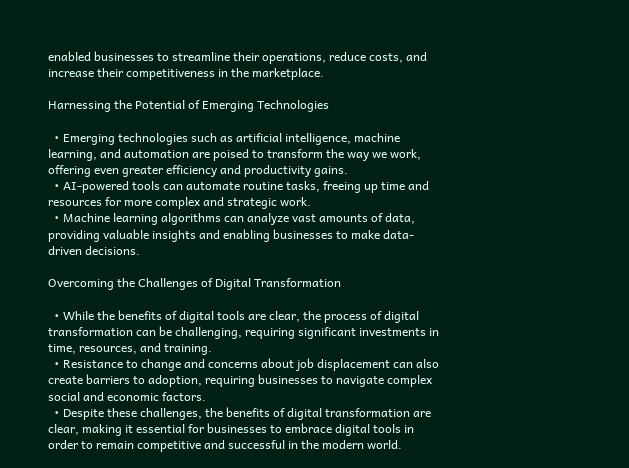enabled businesses to streamline their operations, reduce costs, and increase their competitiveness in the marketplace.

Harnessing the Potential of Emerging Technologies

  • Emerging technologies such as artificial intelligence, machine learning, and automation are poised to transform the way we work, offering even greater efficiency and productivity gains.
  • AI-powered tools can automate routine tasks, freeing up time and resources for more complex and strategic work.
  • Machine learning algorithms can analyze vast amounts of data, providing valuable insights and enabling businesses to make data-driven decisions.

Overcoming the Challenges of Digital Transformation

  • While the benefits of digital tools are clear, the process of digital transformation can be challenging, requiring significant investments in time, resources, and training.
  • Resistance to change and concerns about job displacement can also create barriers to adoption, requiring businesses to navigate complex social and economic factors.
  • Despite these challenges, the benefits of digital transformation are clear, making it essential for businesses to embrace digital tools in order to remain competitive and successful in the modern world.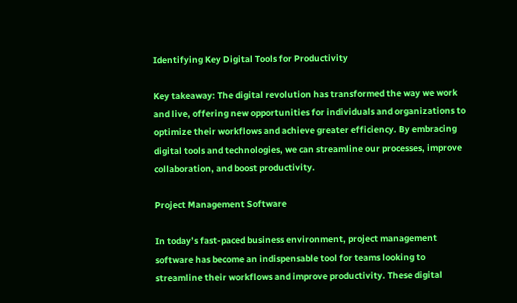Identifying Key Digital Tools for Productivity

Key takeaway: The digital revolution has transformed the way we work and live, offering new opportunities for individuals and organizations to optimize their workflows and achieve greater efficiency. By embracing digital tools and technologies, we can streamline our processes, improve collaboration, and boost productivity.

Project Management Software

In today’s fast-paced business environment, project management software has become an indispensable tool for teams looking to streamline their workflows and improve productivity. These digital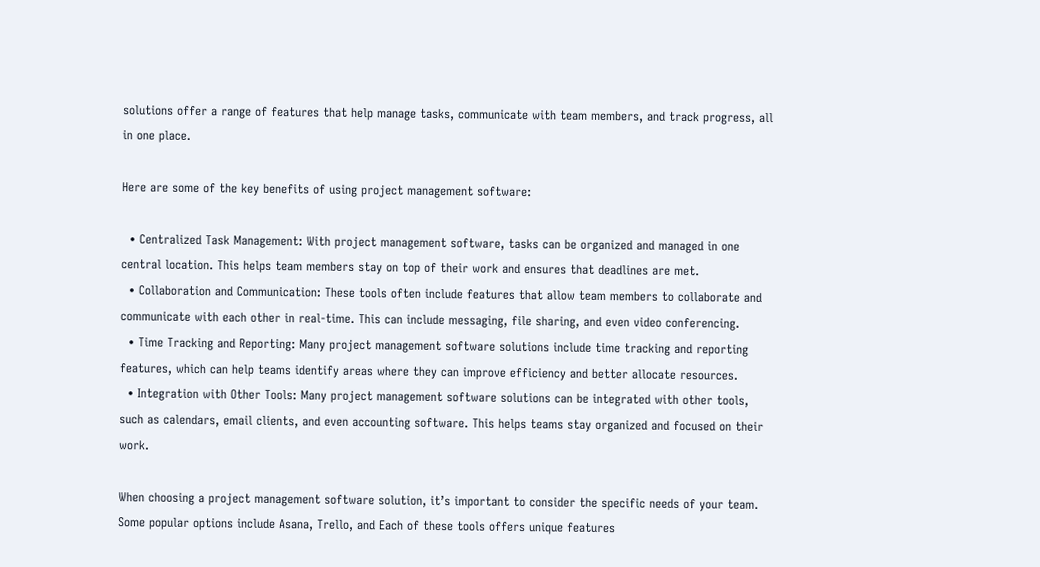solutions offer a range of features that help manage tasks, communicate with team members, and track progress, all in one place.

Here are some of the key benefits of using project management software:

  • Centralized Task Management: With project management software, tasks can be organized and managed in one central location. This helps team members stay on top of their work and ensures that deadlines are met.
  • Collaboration and Communication: These tools often include features that allow team members to collaborate and communicate with each other in real-time. This can include messaging, file sharing, and even video conferencing.
  • Time Tracking and Reporting: Many project management software solutions include time tracking and reporting features, which can help teams identify areas where they can improve efficiency and better allocate resources.
  • Integration with Other Tools: Many project management software solutions can be integrated with other tools, such as calendars, email clients, and even accounting software. This helps teams stay organized and focused on their work.

When choosing a project management software solution, it’s important to consider the specific needs of your team. Some popular options include Asana, Trello, and Each of these tools offers unique features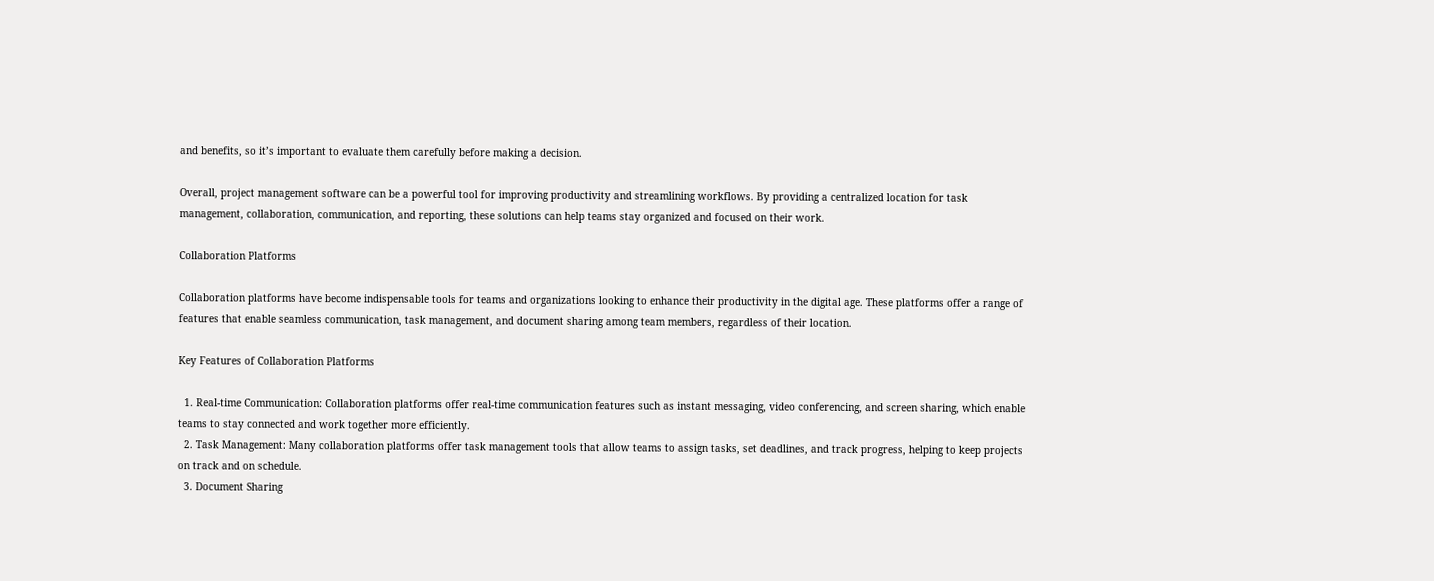and benefits, so it’s important to evaluate them carefully before making a decision.

Overall, project management software can be a powerful tool for improving productivity and streamlining workflows. By providing a centralized location for task management, collaboration, communication, and reporting, these solutions can help teams stay organized and focused on their work.

Collaboration Platforms

Collaboration platforms have become indispensable tools for teams and organizations looking to enhance their productivity in the digital age. These platforms offer a range of features that enable seamless communication, task management, and document sharing among team members, regardless of their location.

Key Features of Collaboration Platforms

  1. Real-time Communication: Collaboration platforms offer real-time communication features such as instant messaging, video conferencing, and screen sharing, which enable teams to stay connected and work together more efficiently.
  2. Task Management: Many collaboration platforms offer task management tools that allow teams to assign tasks, set deadlines, and track progress, helping to keep projects on track and on schedule.
  3. Document Sharing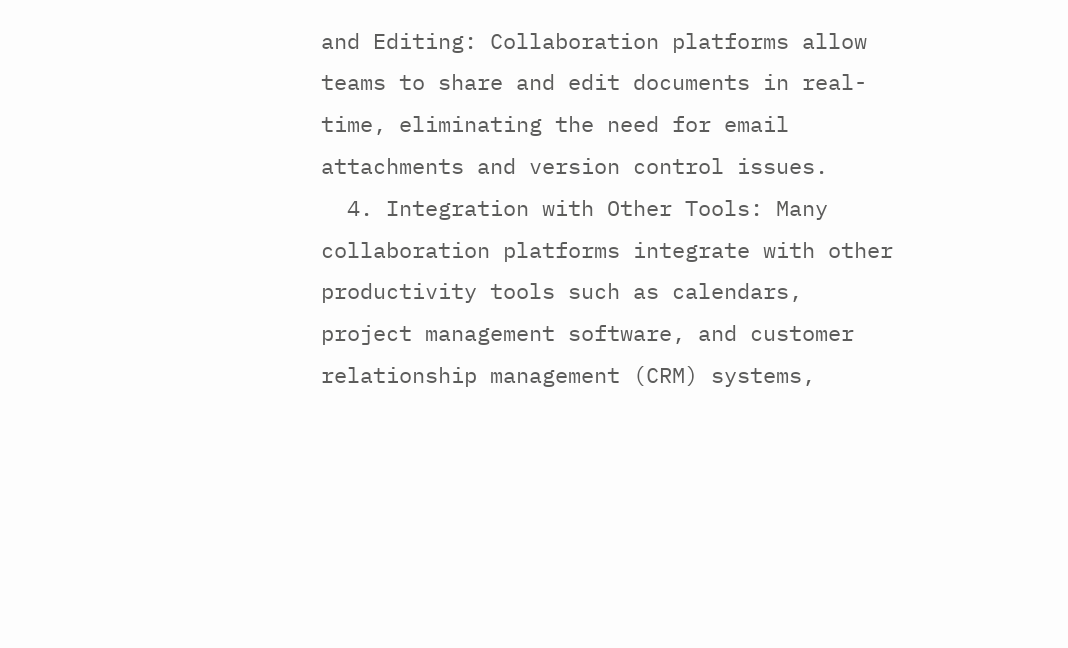and Editing: Collaboration platforms allow teams to share and edit documents in real-time, eliminating the need for email attachments and version control issues.
  4. Integration with Other Tools: Many collaboration platforms integrate with other productivity tools such as calendars, project management software, and customer relationship management (CRM) systems,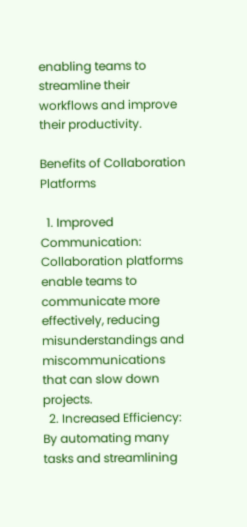enabling teams to streamline their workflows and improve their productivity.

Benefits of Collaboration Platforms

  1. Improved Communication: Collaboration platforms enable teams to communicate more effectively, reducing misunderstandings and miscommunications that can slow down projects.
  2. Increased Efficiency: By automating many tasks and streamlining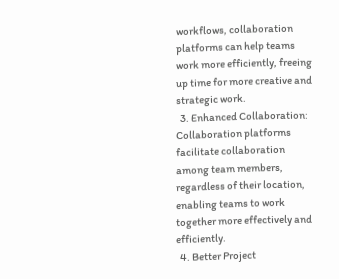workflows, collaboration platforms can help teams work more efficiently, freeing up time for more creative and strategic work.
  3. Enhanced Collaboration: Collaboration platforms facilitate collaboration among team members, regardless of their location, enabling teams to work together more effectively and efficiently.
  4. Better Project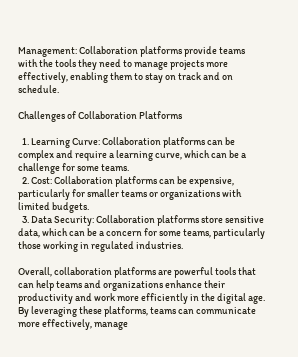Management: Collaboration platforms provide teams with the tools they need to manage projects more effectively, enabling them to stay on track and on schedule.

Challenges of Collaboration Platforms

  1. Learning Curve: Collaboration platforms can be complex and require a learning curve, which can be a challenge for some teams.
  2. Cost: Collaboration platforms can be expensive, particularly for smaller teams or organizations with limited budgets.
  3. Data Security: Collaboration platforms store sensitive data, which can be a concern for some teams, particularly those working in regulated industries.

Overall, collaboration platforms are powerful tools that can help teams and organizations enhance their productivity and work more efficiently in the digital age. By leveraging these platforms, teams can communicate more effectively, manage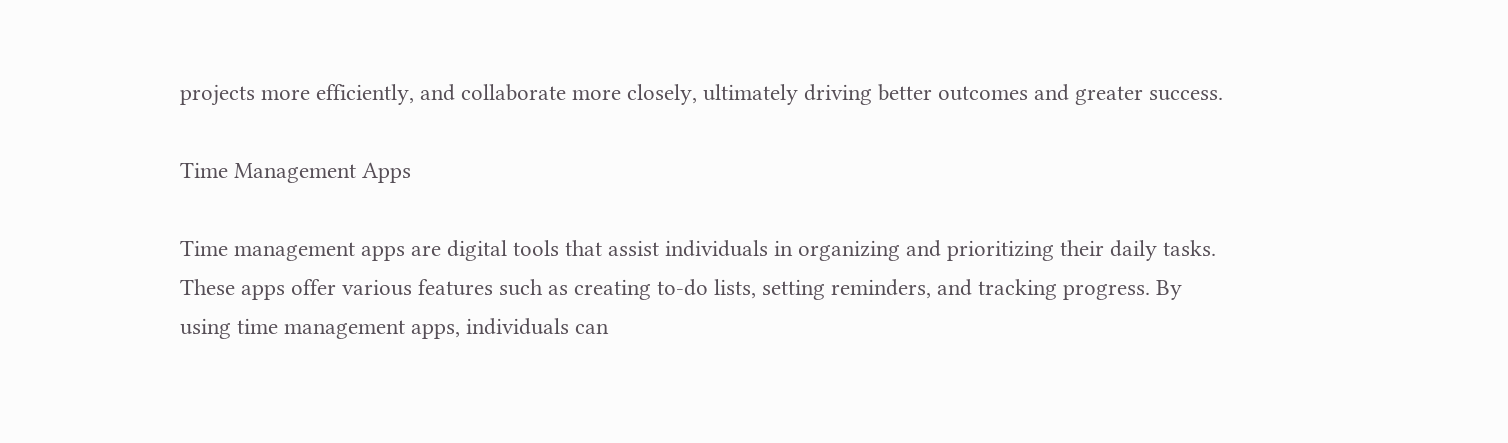projects more efficiently, and collaborate more closely, ultimately driving better outcomes and greater success.

Time Management Apps

Time management apps are digital tools that assist individuals in organizing and prioritizing their daily tasks. These apps offer various features such as creating to-do lists, setting reminders, and tracking progress. By using time management apps, individuals can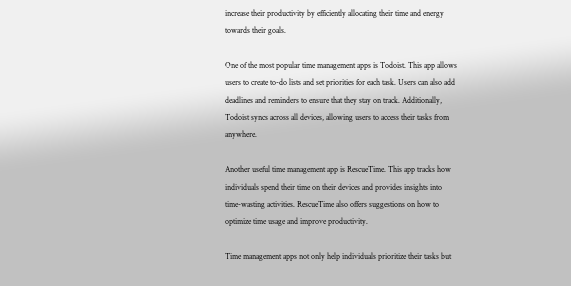increase their productivity by efficiently allocating their time and energy towards their goals.

One of the most popular time management apps is Todoist. This app allows users to create to-do lists and set priorities for each task. Users can also add deadlines and reminders to ensure that they stay on track. Additionally, Todoist syncs across all devices, allowing users to access their tasks from anywhere.

Another useful time management app is RescueTime. This app tracks how individuals spend their time on their devices and provides insights into time-wasting activities. RescueTime also offers suggestions on how to optimize time usage and improve productivity.

Time management apps not only help individuals prioritize their tasks but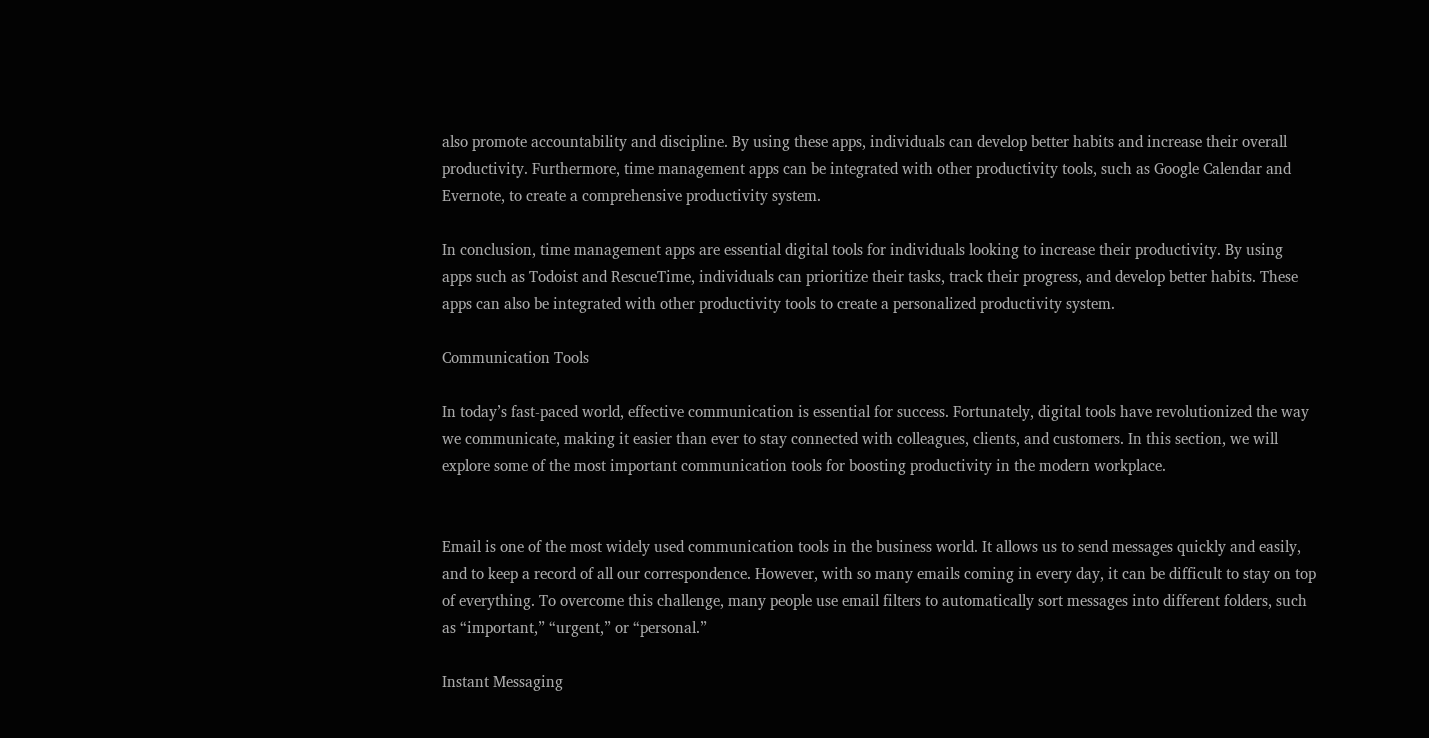also promote accountability and discipline. By using these apps, individuals can develop better habits and increase their overall productivity. Furthermore, time management apps can be integrated with other productivity tools, such as Google Calendar and Evernote, to create a comprehensive productivity system.

In conclusion, time management apps are essential digital tools for individuals looking to increase their productivity. By using apps such as Todoist and RescueTime, individuals can prioritize their tasks, track their progress, and develop better habits. These apps can also be integrated with other productivity tools to create a personalized productivity system.

Communication Tools

In today’s fast-paced world, effective communication is essential for success. Fortunately, digital tools have revolutionized the way we communicate, making it easier than ever to stay connected with colleagues, clients, and customers. In this section, we will explore some of the most important communication tools for boosting productivity in the modern workplace.


Email is one of the most widely used communication tools in the business world. It allows us to send messages quickly and easily, and to keep a record of all our correspondence. However, with so many emails coming in every day, it can be difficult to stay on top of everything. To overcome this challenge, many people use email filters to automatically sort messages into different folders, such as “important,” “urgent,” or “personal.”

Instant Messaging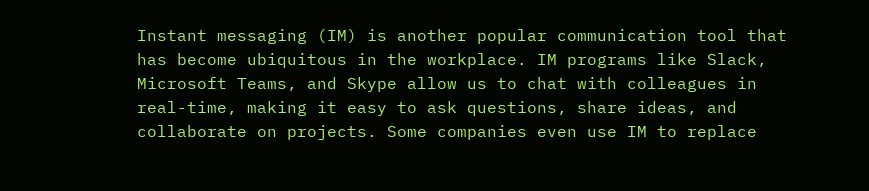Instant messaging (IM) is another popular communication tool that has become ubiquitous in the workplace. IM programs like Slack, Microsoft Teams, and Skype allow us to chat with colleagues in real-time, making it easy to ask questions, share ideas, and collaborate on projects. Some companies even use IM to replace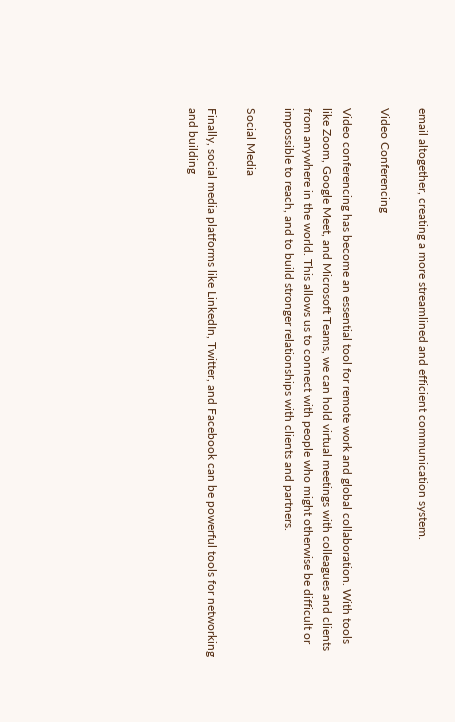email altogether, creating a more streamlined and efficient communication system.

Video Conferencing

Video conferencing has become an essential tool for remote work and global collaboration. With tools like Zoom, Google Meet, and Microsoft Teams, we can hold virtual meetings with colleagues and clients from anywhere in the world. This allows us to connect with people who might otherwise be difficult or impossible to reach, and to build stronger relationships with clients and partners.

Social Media

Finally, social media platforms like LinkedIn, Twitter, and Facebook can be powerful tools for networking and building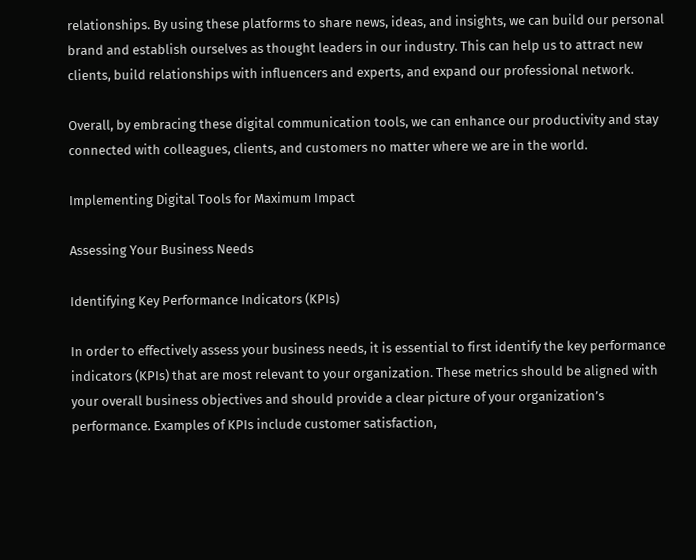relationships. By using these platforms to share news, ideas, and insights, we can build our personal brand and establish ourselves as thought leaders in our industry. This can help us to attract new clients, build relationships with influencers and experts, and expand our professional network.

Overall, by embracing these digital communication tools, we can enhance our productivity and stay connected with colleagues, clients, and customers no matter where we are in the world.

Implementing Digital Tools for Maximum Impact

Assessing Your Business Needs

Identifying Key Performance Indicators (KPIs)

In order to effectively assess your business needs, it is essential to first identify the key performance indicators (KPIs) that are most relevant to your organization. These metrics should be aligned with your overall business objectives and should provide a clear picture of your organization’s performance. Examples of KPIs include customer satisfaction,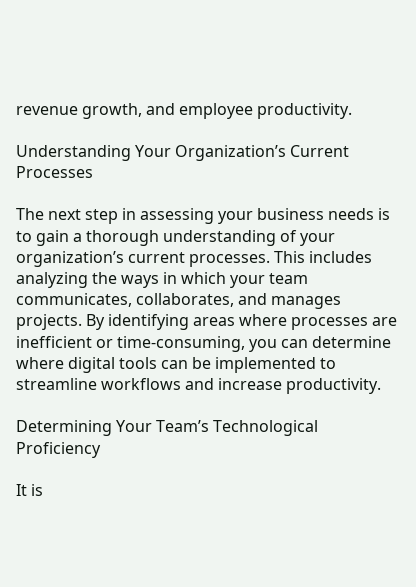revenue growth, and employee productivity.

Understanding Your Organization’s Current Processes

The next step in assessing your business needs is to gain a thorough understanding of your organization’s current processes. This includes analyzing the ways in which your team communicates, collaborates, and manages projects. By identifying areas where processes are inefficient or time-consuming, you can determine where digital tools can be implemented to streamline workflows and increase productivity.

Determining Your Team’s Technological Proficiency

It is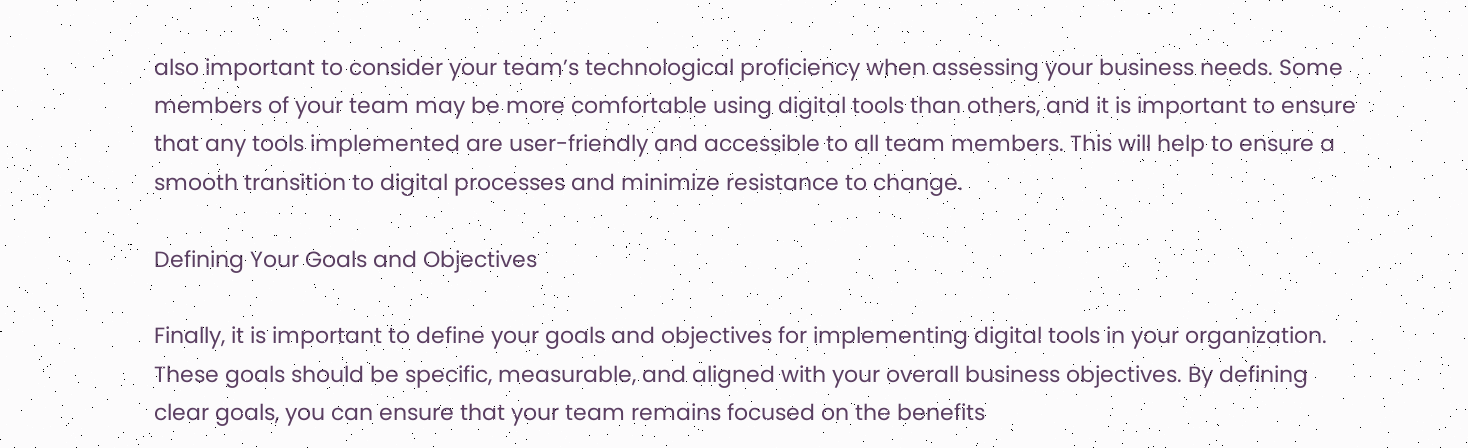also important to consider your team’s technological proficiency when assessing your business needs. Some members of your team may be more comfortable using digital tools than others, and it is important to ensure that any tools implemented are user-friendly and accessible to all team members. This will help to ensure a smooth transition to digital processes and minimize resistance to change.

Defining Your Goals and Objectives

Finally, it is important to define your goals and objectives for implementing digital tools in your organization. These goals should be specific, measurable, and aligned with your overall business objectives. By defining clear goals, you can ensure that your team remains focused on the benefits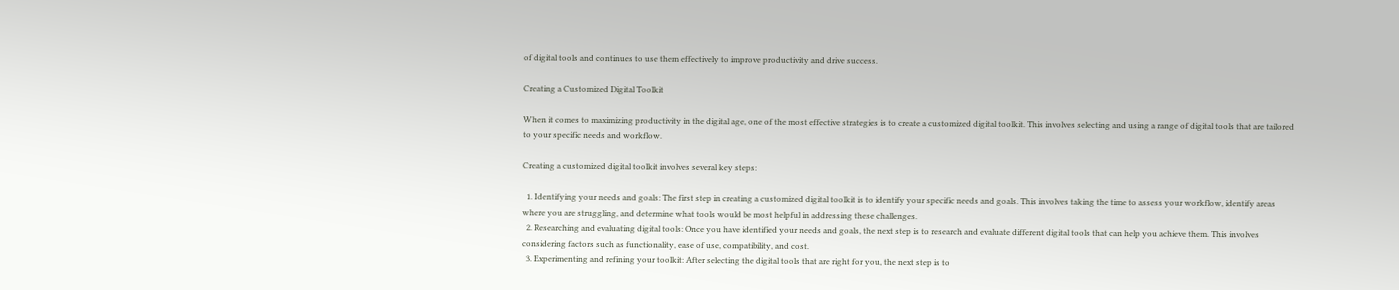of digital tools and continues to use them effectively to improve productivity and drive success.

Creating a Customized Digital Toolkit

When it comes to maximizing productivity in the digital age, one of the most effective strategies is to create a customized digital toolkit. This involves selecting and using a range of digital tools that are tailored to your specific needs and workflow.

Creating a customized digital toolkit involves several key steps:

  1. Identifying your needs and goals: The first step in creating a customized digital toolkit is to identify your specific needs and goals. This involves taking the time to assess your workflow, identify areas where you are struggling, and determine what tools would be most helpful in addressing these challenges.
  2. Researching and evaluating digital tools: Once you have identified your needs and goals, the next step is to research and evaluate different digital tools that can help you achieve them. This involves considering factors such as functionality, ease of use, compatibility, and cost.
  3. Experimenting and refining your toolkit: After selecting the digital tools that are right for you, the next step is to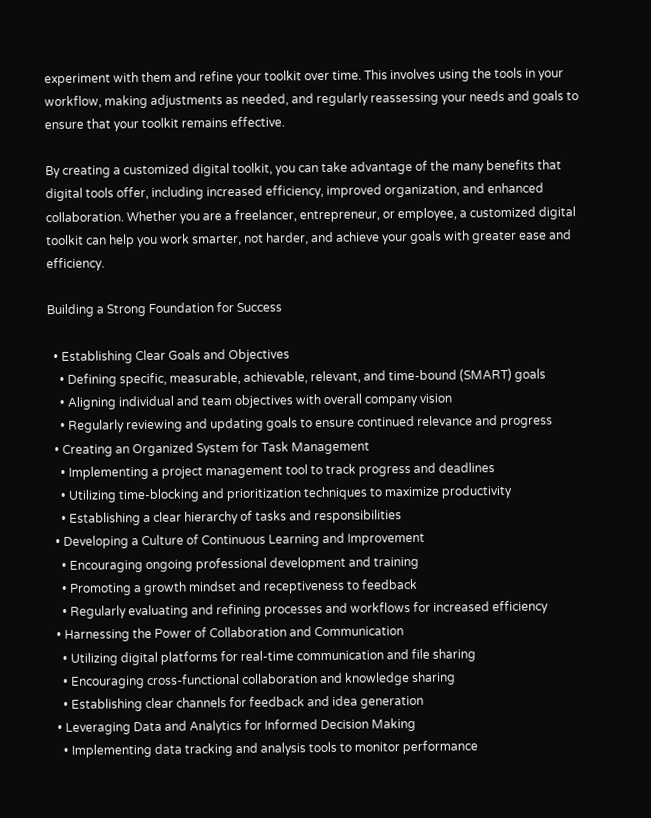experiment with them and refine your toolkit over time. This involves using the tools in your workflow, making adjustments as needed, and regularly reassessing your needs and goals to ensure that your toolkit remains effective.

By creating a customized digital toolkit, you can take advantage of the many benefits that digital tools offer, including increased efficiency, improved organization, and enhanced collaboration. Whether you are a freelancer, entrepreneur, or employee, a customized digital toolkit can help you work smarter, not harder, and achieve your goals with greater ease and efficiency.

Building a Strong Foundation for Success

  • Establishing Clear Goals and Objectives
    • Defining specific, measurable, achievable, relevant, and time-bound (SMART) goals
    • Aligning individual and team objectives with overall company vision
    • Regularly reviewing and updating goals to ensure continued relevance and progress
  • Creating an Organized System for Task Management
    • Implementing a project management tool to track progress and deadlines
    • Utilizing time-blocking and prioritization techniques to maximize productivity
    • Establishing a clear hierarchy of tasks and responsibilities
  • Developing a Culture of Continuous Learning and Improvement
    • Encouraging ongoing professional development and training
    • Promoting a growth mindset and receptiveness to feedback
    • Regularly evaluating and refining processes and workflows for increased efficiency
  • Harnessing the Power of Collaboration and Communication
    • Utilizing digital platforms for real-time communication and file sharing
    • Encouraging cross-functional collaboration and knowledge sharing
    • Establishing clear channels for feedback and idea generation
  • Leveraging Data and Analytics for Informed Decision Making
    • Implementing data tracking and analysis tools to monitor performance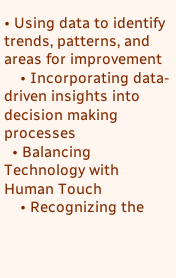• Using data to identify trends, patterns, and areas for improvement
    • Incorporating data-driven insights into decision making processes
  • Balancing Technology with Human Touch
    • Recognizing the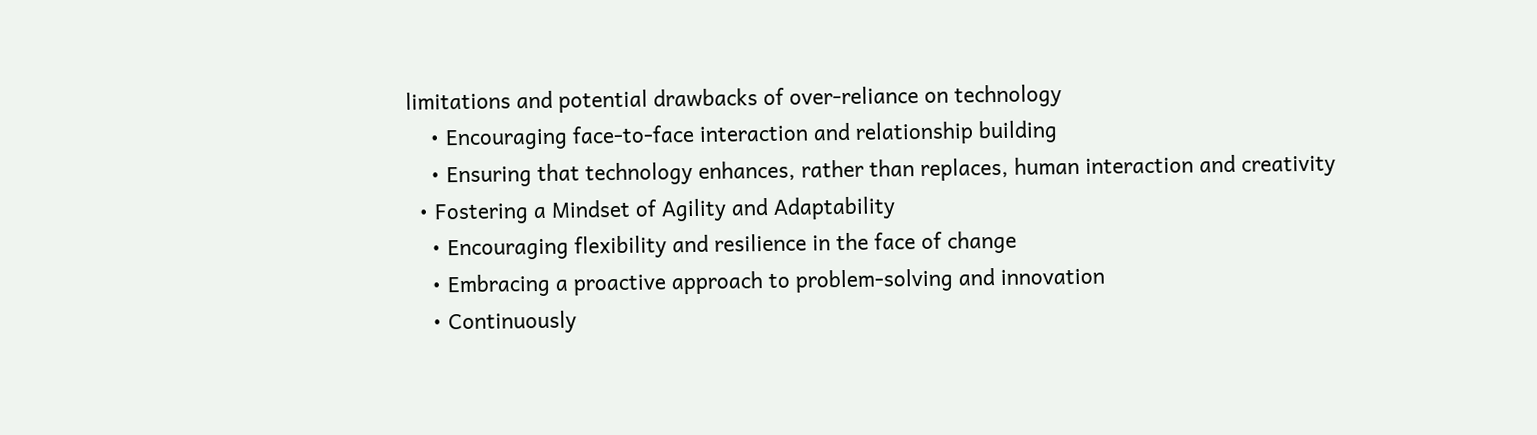limitations and potential drawbacks of over-reliance on technology
    • Encouraging face-to-face interaction and relationship building
    • Ensuring that technology enhances, rather than replaces, human interaction and creativity
  • Fostering a Mindset of Agility and Adaptability
    • Encouraging flexibility and resilience in the face of change
    • Embracing a proactive approach to problem-solving and innovation
    • Continuously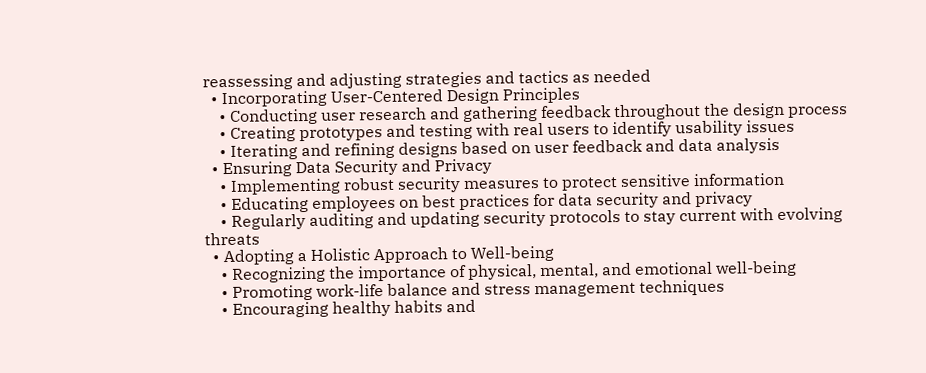reassessing and adjusting strategies and tactics as needed
  • Incorporating User-Centered Design Principles
    • Conducting user research and gathering feedback throughout the design process
    • Creating prototypes and testing with real users to identify usability issues
    • Iterating and refining designs based on user feedback and data analysis
  • Ensuring Data Security and Privacy
    • Implementing robust security measures to protect sensitive information
    • Educating employees on best practices for data security and privacy
    • Regularly auditing and updating security protocols to stay current with evolving threats
  • Adopting a Holistic Approach to Well-being
    • Recognizing the importance of physical, mental, and emotional well-being
    • Promoting work-life balance and stress management techniques
    • Encouraging healthy habits and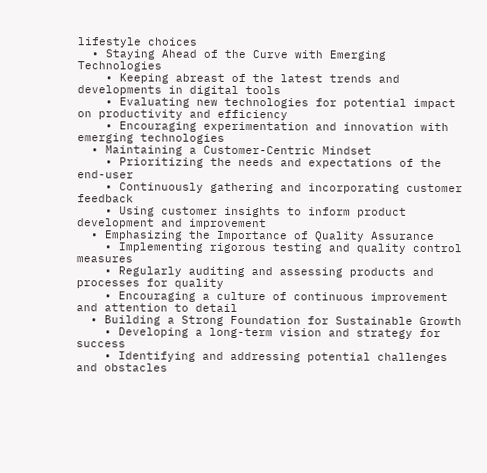lifestyle choices
  • Staying Ahead of the Curve with Emerging Technologies
    • Keeping abreast of the latest trends and developments in digital tools
    • Evaluating new technologies for potential impact on productivity and efficiency
    • Encouraging experimentation and innovation with emerging technologies
  • Maintaining a Customer-Centric Mindset
    • Prioritizing the needs and expectations of the end-user
    • Continuously gathering and incorporating customer feedback
    • Using customer insights to inform product development and improvement
  • Emphasizing the Importance of Quality Assurance
    • Implementing rigorous testing and quality control measures
    • Regularly auditing and assessing products and processes for quality
    • Encouraging a culture of continuous improvement and attention to detail
  • Building a Strong Foundation for Sustainable Growth
    • Developing a long-term vision and strategy for success
    • Identifying and addressing potential challenges and obstacles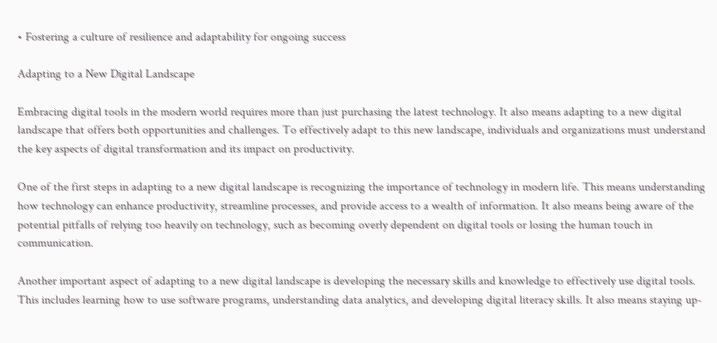• Fostering a culture of resilience and adaptability for ongoing success

Adapting to a New Digital Landscape

Embracing digital tools in the modern world requires more than just purchasing the latest technology. It also means adapting to a new digital landscape that offers both opportunities and challenges. To effectively adapt to this new landscape, individuals and organizations must understand the key aspects of digital transformation and its impact on productivity.

One of the first steps in adapting to a new digital landscape is recognizing the importance of technology in modern life. This means understanding how technology can enhance productivity, streamline processes, and provide access to a wealth of information. It also means being aware of the potential pitfalls of relying too heavily on technology, such as becoming overly dependent on digital tools or losing the human touch in communication.

Another important aspect of adapting to a new digital landscape is developing the necessary skills and knowledge to effectively use digital tools. This includes learning how to use software programs, understanding data analytics, and developing digital literacy skills. It also means staying up-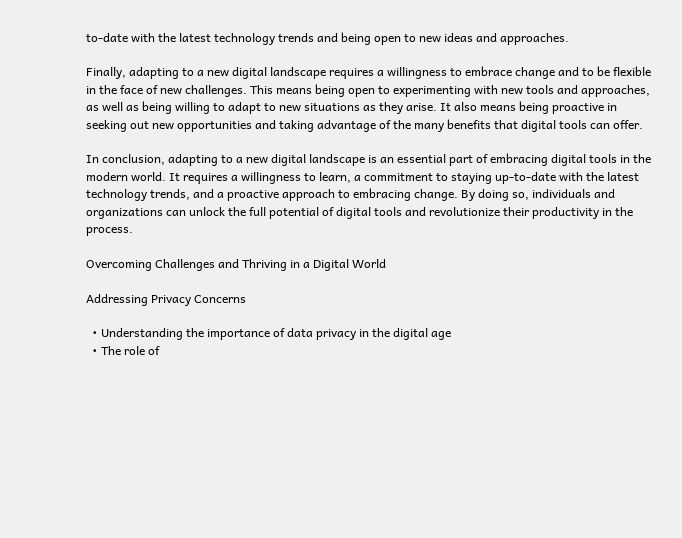to-date with the latest technology trends and being open to new ideas and approaches.

Finally, adapting to a new digital landscape requires a willingness to embrace change and to be flexible in the face of new challenges. This means being open to experimenting with new tools and approaches, as well as being willing to adapt to new situations as they arise. It also means being proactive in seeking out new opportunities and taking advantage of the many benefits that digital tools can offer.

In conclusion, adapting to a new digital landscape is an essential part of embracing digital tools in the modern world. It requires a willingness to learn, a commitment to staying up-to-date with the latest technology trends, and a proactive approach to embracing change. By doing so, individuals and organizations can unlock the full potential of digital tools and revolutionize their productivity in the process.

Overcoming Challenges and Thriving in a Digital World

Addressing Privacy Concerns

  • Understanding the importance of data privacy in the digital age
  • The role of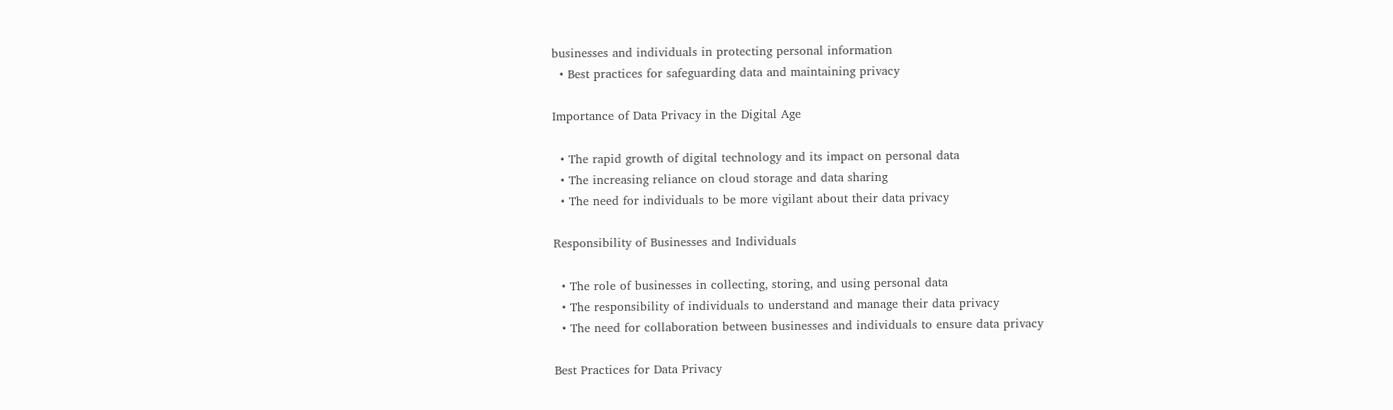businesses and individuals in protecting personal information
  • Best practices for safeguarding data and maintaining privacy

Importance of Data Privacy in the Digital Age

  • The rapid growth of digital technology and its impact on personal data
  • The increasing reliance on cloud storage and data sharing
  • The need for individuals to be more vigilant about their data privacy

Responsibility of Businesses and Individuals

  • The role of businesses in collecting, storing, and using personal data
  • The responsibility of individuals to understand and manage their data privacy
  • The need for collaboration between businesses and individuals to ensure data privacy

Best Practices for Data Privacy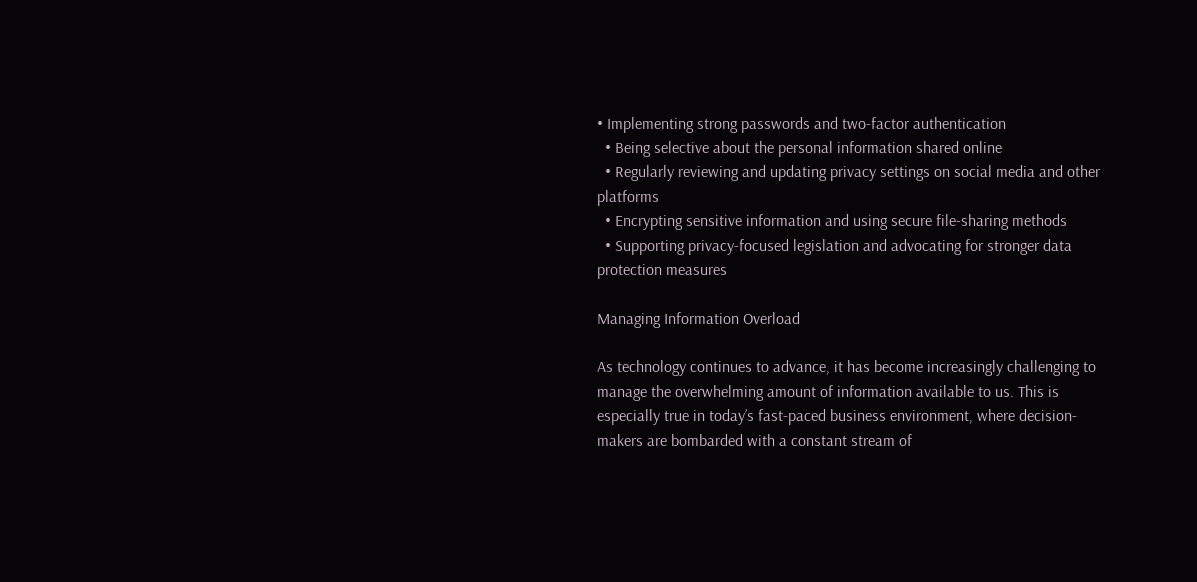• Implementing strong passwords and two-factor authentication
  • Being selective about the personal information shared online
  • Regularly reviewing and updating privacy settings on social media and other platforms
  • Encrypting sensitive information and using secure file-sharing methods
  • Supporting privacy-focused legislation and advocating for stronger data protection measures

Managing Information Overload

As technology continues to advance, it has become increasingly challenging to manage the overwhelming amount of information available to us. This is especially true in today’s fast-paced business environment, where decision-makers are bombarded with a constant stream of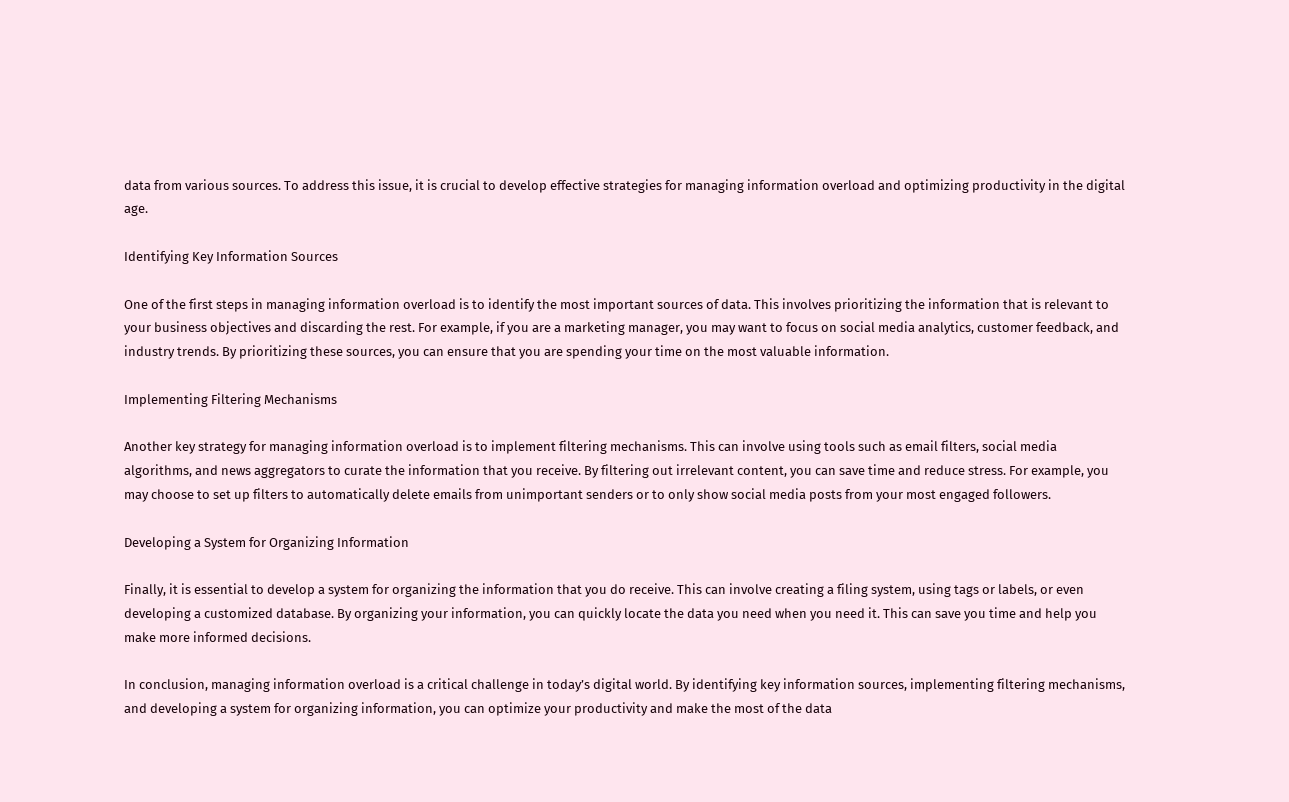data from various sources. To address this issue, it is crucial to develop effective strategies for managing information overload and optimizing productivity in the digital age.

Identifying Key Information Sources

One of the first steps in managing information overload is to identify the most important sources of data. This involves prioritizing the information that is relevant to your business objectives and discarding the rest. For example, if you are a marketing manager, you may want to focus on social media analytics, customer feedback, and industry trends. By prioritizing these sources, you can ensure that you are spending your time on the most valuable information.

Implementing Filtering Mechanisms

Another key strategy for managing information overload is to implement filtering mechanisms. This can involve using tools such as email filters, social media algorithms, and news aggregators to curate the information that you receive. By filtering out irrelevant content, you can save time and reduce stress. For example, you may choose to set up filters to automatically delete emails from unimportant senders or to only show social media posts from your most engaged followers.

Developing a System for Organizing Information

Finally, it is essential to develop a system for organizing the information that you do receive. This can involve creating a filing system, using tags or labels, or even developing a customized database. By organizing your information, you can quickly locate the data you need when you need it. This can save you time and help you make more informed decisions.

In conclusion, managing information overload is a critical challenge in today’s digital world. By identifying key information sources, implementing filtering mechanisms, and developing a system for organizing information, you can optimize your productivity and make the most of the data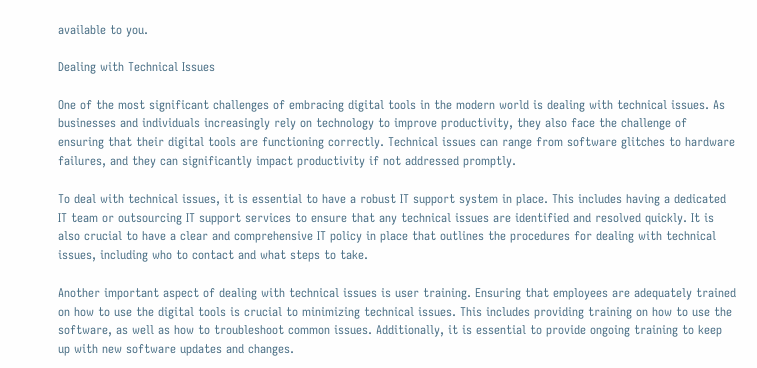available to you.

Dealing with Technical Issues

One of the most significant challenges of embracing digital tools in the modern world is dealing with technical issues. As businesses and individuals increasingly rely on technology to improve productivity, they also face the challenge of ensuring that their digital tools are functioning correctly. Technical issues can range from software glitches to hardware failures, and they can significantly impact productivity if not addressed promptly.

To deal with technical issues, it is essential to have a robust IT support system in place. This includes having a dedicated IT team or outsourcing IT support services to ensure that any technical issues are identified and resolved quickly. It is also crucial to have a clear and comprehensive IT policy in place that outlines the procedures for dealing with technical issues, including who to contact and what steps to take.

Another important aspect of dealing with technical issues is user training. Ensuring that employees are adequately trained on how to use the digital tools is crucial to minimizing technical issues. This includes providing training on how to use the software, as well as how to troubleshoot common issues. Additionally, it is essential to provide ongoing training to keep up with new software updates and changes.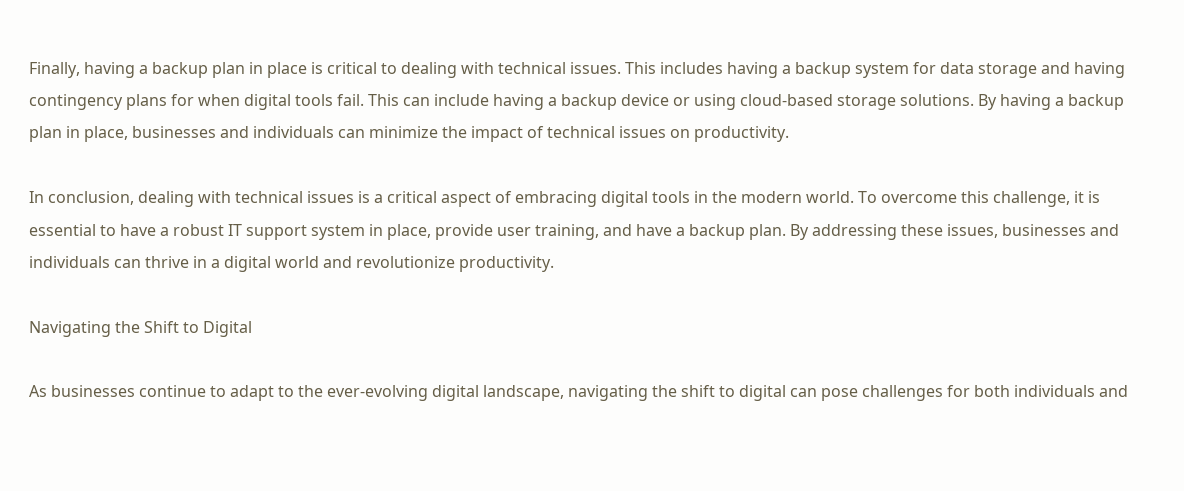Finally, having a backup plan in place is critical to dealing with technical issues. This includes having a backup system for data storage and having contingency plans for when digital tools fail. This can include having a backup device or using cloud-based storage solutions. By having a backup plan in place, businesses and individuals can minimize the impact of technical issues on productivity.

In conclusion, dealing with technical issues is a critical aspect of embracing digital tools in the modern world. To overcome this challenge, it is essential to have a robust IT support system in place, provide user training, and have a backup plan. By addressing these issues, businesses and individuals can thrive in a digital world and revolutionize productivity.

Navigating the Shift to Digital

As businesses continue to adapt to the ever-evolving digital landscape, navigating the shift to digital can pose challenges for both individuals and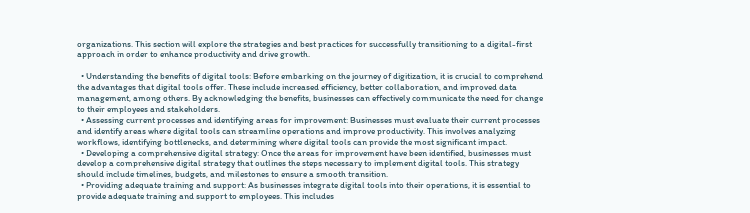organizations. This section will explore the strategies and best practices for successfully transitioning to a digital-first approach in order to enhance productivity and drive growth.

  • Understanding the benefits of digital tools: Before embarking on the journey of digitization, it is crucial to comprehend the advantages that digital tools offer. These include increased efficiency, better collaboration, and improved data management, among others. By acknowledging the benefits, businesses can effectively communicate the need for change to their employees and stakeholders.
  • Assessing current processes and identifying areas for improvement: Businesses must evaluate their current processes and identify areas where digital tools can streamline operations and improve productivity. This involves analyzing workflows, identifying bottlenecks, and determining where digital tools can provide the most significant impact.
  • Developing a comprehensive digital strategy: Once the areas for improvement have been identified, businesses must develop a comprehensive digital strategy that outlines the steps necessary to implement digital tools. This strategy should include timelines, budgets, and milestones to ensure a smooth transition.
  • Providing adequate training and support: As businesses integrate digital tools into their operations, it is essential to provide adequate training and support to employees. This includes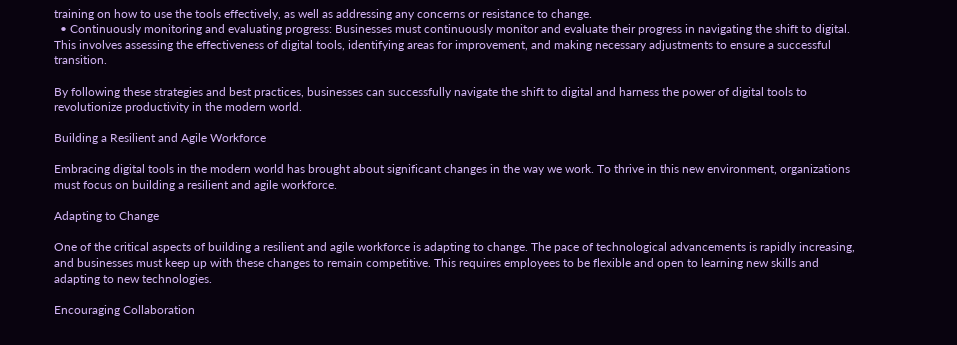training on how to use the tools effectively, as well as addressing any concerns or resistance to change.
  • Continuously monitoring and evaluating progress: Businesses must continuously monitor and evaluate their progress in navigating the shift to digital. This involves assessing the effectiveness of digital tools, identifying areas for improvement, and making necessary adjustments to ensure a successful transition.

By following these strategies and best practices, businesses can successfully navigate the shift to digital and harness the power of digital tools to revolutionize productivity in the modern world.

Building a Resilient and Agile Workforce

Embracing digital tools in the modern world has brought about significant changes in the way we work. To thrive in this new environment, organizations must focus on building a resilient and agile workforce.

Adapting to Change

One of the critical aspects of building a resilient and agile workforce is adapting to change. The pace of technological advancements is rapidly increasing, and businesses must keep up with these changes to remain competitive. This requires employees to be flexible and open to learning new skills and adapting to new technologies.

Encouraging Collaboration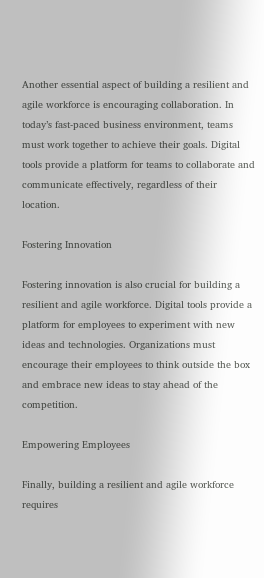Another essential aspect of building a resilient and agile workforce is encouraging collaboration. In today’s fast-paced business environment, teams must work together to achieve their goals. Digital tools provide a platform for teams to collaborate and communicate effectively, regardless of their location.

Fostering Innovation

Fostering innovation is also crucial for building a resilient and agile workforce. Digital tools provide a platform for employees to experiment with new ideas and technologies. Organizations must encourage their employees to think outside the box and embrace new ideas to stay ahead of the competition.

Empowering Employees

Finally, building a resilient and agile workforce requires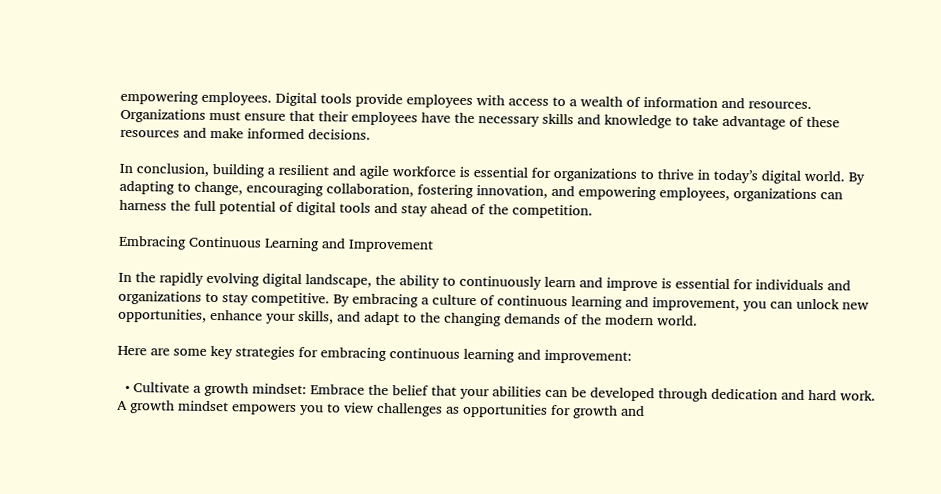empowering employees. Digital tools provide employees with access to a wealth of information and resources. Organizations must ensure that their employees have the necessary skills and knowledge to take advantage of these resources and make informed decisions.

In conclusion, building a resilient and agile workforce is essential for organizations to thrive in today’s digital world. By adapting to change, encouraging collaboration, fostering innovation, and empowering employees, organizations can harness the full potential of digital tools and stay ahead of the competition.

Embracing Continuous Learning and Improvement

In the rapidly evolving digital landscape, the ability to continuously learn and improve is essential for individuals and organizations to stay competitive. By embracing a culture of continuous learning and improvement, you can unlock new opportunities, enhance your skills, and adapt to the changing demands of the modern world.

Here are some key strategies for embracing continuous learning and improvement:

  • Cultivate a growth mindset: Embrace the belief that your abilities can be developed through dedication and hard work. A growth mindset empowers you to view challenges as opportunities for growth and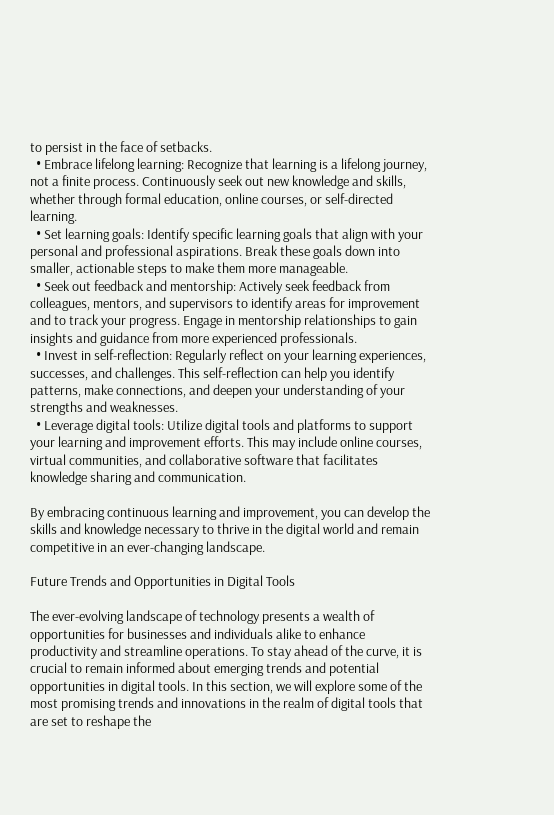to persist in the face of setbacks.
  • Embrace lifelong learning: Recognize that learning is a lifelong journey, not a finite process. Continuously seek out new knowledge and skills, whether through formal education, online courses, or self-directed learning.
  • Set learning goals: Identify specific learning goals that align with your personal and professional aspirations. Break these goals down into smaller, actionable steps to make them more manageable.
  • Seek out feedback and mentorship: Actively seek feedback from colleagues, mentors, and supervisors to identify areas for improvement and to track your progress. Engage in mentorship relationships to gain insights and guidance from more experienced professionals.
  • Invest in self-reflection: Regularly reflect on your learning experiences, successes, and challenges. This self-reflection can help you identify patterns, make connections, and deepen your understanding of your strengths and weaknesses.
  • Leverage digital tools: Utilize digital tools and platforms to support your learning and improvement efforts. This may include online courses, virtual communities, and collaborative software that facilitates knowledge sharing and communication.

By embracing continuous learning and improvement, you can develop the skills and knowledge necessary to thrive in the digital world and remain competitive in an ever-changing landscape.

Future Trends and Opportunities in Digital Tools

The ever-evolving landscape of technology presents a wealth of opportunities for businesses and individuals alike to enhance productivity and streamline operations. To stay ahead of the curve, it is crucial to remain informed about emerging trends and potential opportunities in digital tools. In this section, we will explore some of the most promising trends and innovations in the realm of digital tools that are set to reshape the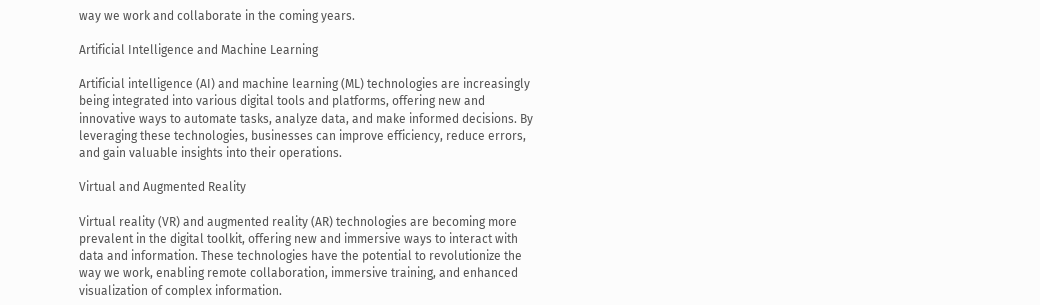way we work and collaborate in the coming years.

Artificial Intelligence and Machine Learning

Artificial intelligence (AI) and machine learning (ML) technologies are increasingly being integrated into various digital tools and platforms, offering new and innovative ways to automate tasks, analyze data, and make informed decisions. By leveraging these technologies, businesses can improve efficiency, reduce errors, and gain valuable insights into their operations.

Virtual and Augmented Reality

Virtual reality (VR) and augmented reality (AR) technologies are becoming more prevalent in the digital toolkit, offering new and immersive ways to interact with data and information. These technologies have the potential to revolutionize the way we work, enabling remote collaboration, immersive training, and enhanced visualization of complex information.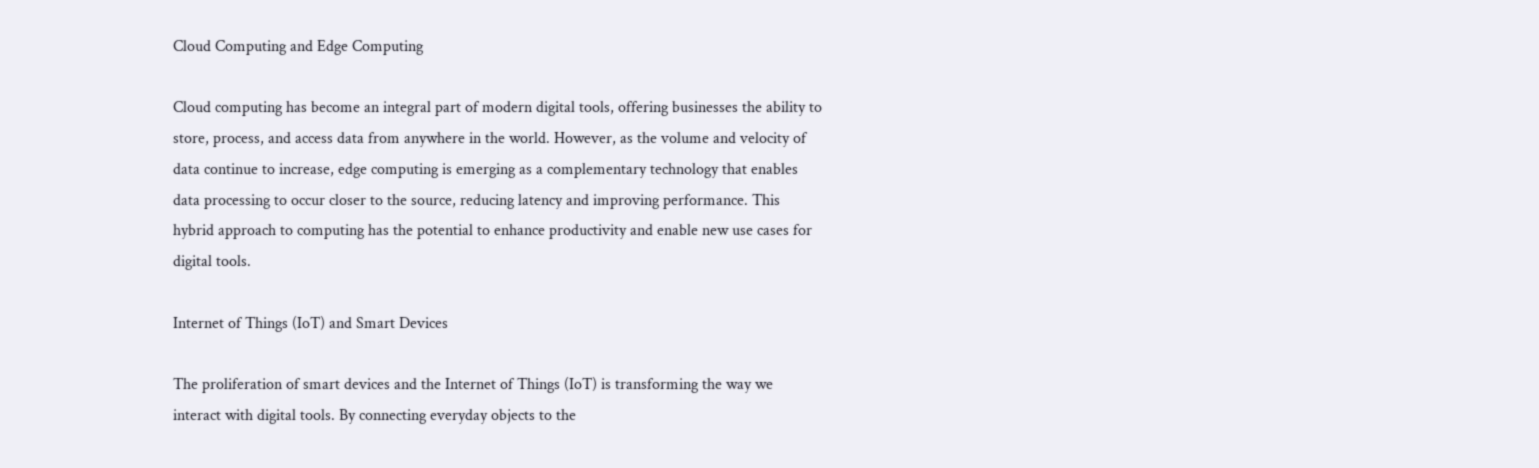Cloud Computing and Edge Computing

Cloud computing has become an integral part of modern digital tools, offering businesses the ability to store, process, and access data from anywhere in the world. However, as the volume and velocity of data continue to increase, edge computing is emerging as a complementary technology that enables data processing to occur closer to the source, reducing latency and improving performance. This hybrid approach to computing has the potential to enhance productivity and enable new use cases for digital tools.

Internet of Things (IoT) and Smart Devices

The proliferation of smart devices and the Internet of Things (IoT) is transforming the way we interact with digital tools. By connecting everyday objects to the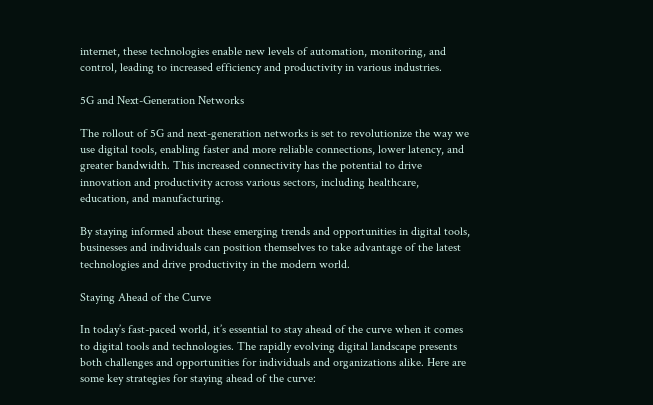internet, these technologies enable new levels of automation, monitoring, and control, leading to increased efficiency and productivity in various industries.

5G and Next-Generation Networks

The rollout of 5G and next-generation networks is set to revolutionize the way we use digital tools, enabling faster and more reliable connections, lower latency, and greater bandwidth. This increased connectivity has the potential to drive innovation and productivity across various sectors, including healthcare, education, and manufacturing.

By staying informed about these emerging trends and opportunities in digital tools, businesses and individuals can position themselves to take advantage of the latest technologies and drive productivity in the modern world.

Staying Ahead of the Curve

In today’s fast-paced world, it’s essential to stay ahead of the curve when it comes to digital tools and technologies. The rapidly evolving digital landscape presents both challenges and opportunities for individuals and organizations alike. Here are some key strategies for staying ahead of the curve: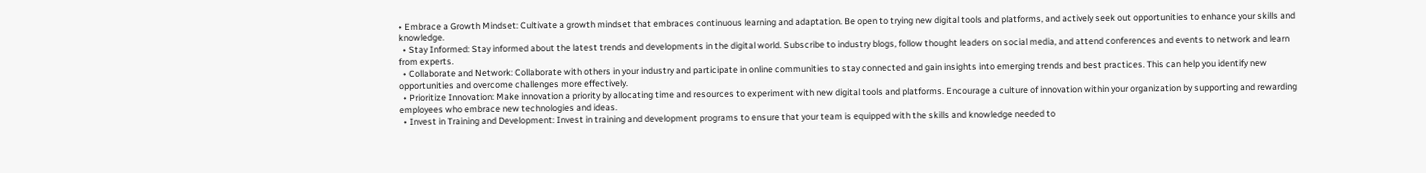• Embrace a Growth Mindset: Cultivate a growth mindset that embraces continuous learning and adaptation. Be open to trying new digital tools and platforms, and actively seek out opportunities to enhance your skills and knowledge.
  • Stay Informed: Stay informed about the latest trends and developments in the digital world. Subscribe to industry blogs, follow thought leaders on social media, and attend conferences and events to network and learn from experts.
  • Collaborate and Network: Collaborate with others in your industry and participate in online communities to stay connected and gain insights into emerging trends and best practices. This can help you identify new opportunities and overcome challenges more effectively.
  • Prioritize Innovation: Make innovation a priority by allocating time and resources to experiment with new digital tools and platforms. Encourage a culture of innovation within your organization by supporting and rewarding employees who embrace new technologies and ideas.
  • Invest in Training and Development: Invest in training and development programs to ensure that your team is equipped with the skills and knowledge needed to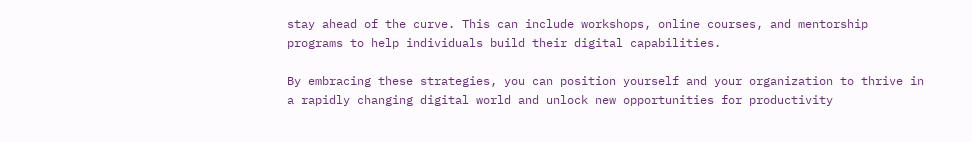stay ahead of the curve. This can include workshops, online courses, and mentorship programs to help individuals build their digital capabilities.

By embracing these strategies, you can position yourself and your organization to thrive in a rapidly changing digital world and unlock new opportunities for productivity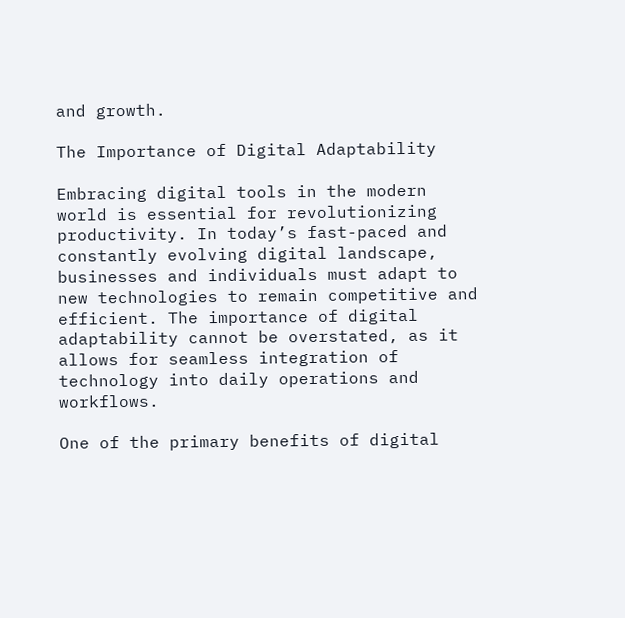and growth.

The Importance of Digital Adaptability

Embracing digital tools in the modern world is essential for revolutionizing productivity. In today’s fast-paced and constantly evolving digital landscape, businesses and individuals must adapt to new technologies to remain competitive and efficient. The importance of digital adaptability cannot be overstated, as it allows for seamless integration of technology into daily operations and workflows.

One of the primary benefits of digital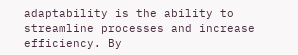adaptability is the ability to streamline processes and increase efficiency. By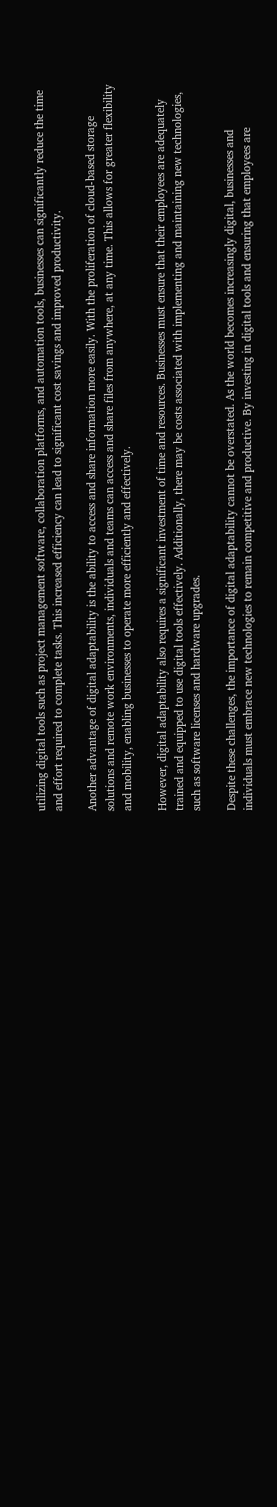utilizing digital tools such as project management software, collaboration platforms, and automation tools, businesses can significantly reduce the time and effort required to complete tasks. This increased efficiency can lead to significant cost savings and improved productivity.

Another advantage of digital adaptability is the ability to access and share information more easily. With the proliferation of cloud-based storage solutions and remote work environments, individuals and teams can access and share files from anywhere, at any time. This allows for greater flexibility and mobility, enabling businesses to operate more efficiently and effectively.

However, digital adaptability also requires a significant investment of time and resources. Businesses must ensure that their employees are adequately trained and equipped to use digital tools effectively. Additionally, there may be costs associated with implementing and maintaining new technologies, such as software licenses and hardware upgrades.

Despite these challenges, the importance of digital adaptability cannot be overstated. As the world becomes increasingly digital, businesses and individuals must embrace new technologies to remain competitive and productive. By investing in digital tools and ensuring that employees are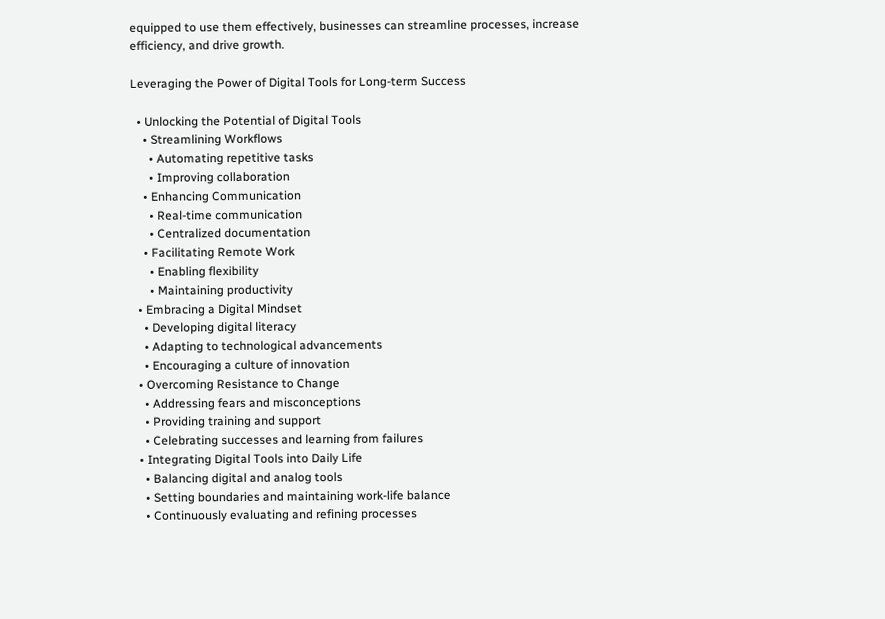equipped to use them effectively, businesses can streamline processes, increase efficiency, and drive growth.

Leveraging the Power of Digital Tools for Long-term Success

  • Unlocking the Potential of Digital Tools
    • Streamlining Workflows
      • Automating repetitive tasks
      • Improving collaboration
    • Enhancing Communication
      • Real-time communication
      • Centralized documentation
    • Facilitating Remote Work
      • Enabling flexibility
      • Maintaining productivity
  • Embracing a Digital Mindset
    • Developing digital literacy
    • Adapting to technological advancements
    • Encouraging a culture of innovation
  • Overcoming Resistance to Change
    • Addressing fears and misconceptions
    • Providing training and support
    • Celebrating successes and learning from failures
  • Integrating Digital Tools into Daily Life
    • Balancing digital and analog tools
    • Setting boundaries and maintaining work-life balance
    • Continuously evaluating and refining processes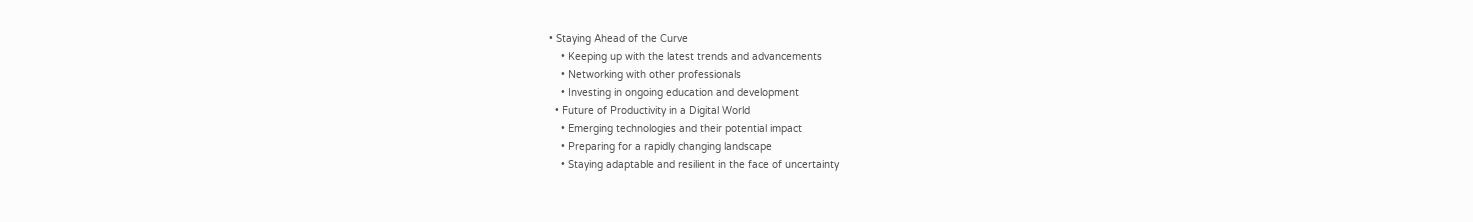• Staying Ahead of the Curve
    • Keeping up with the latest trends and advancements
    • Networking with other professionals
    • Investing in ongoing education and development
  • Future of Productivity in a Digital World
    • Emerging technologies and their potential impact
    • Preparing for a rapidly changing landscape
    • Staying adaptable and resilient in the face of uncertainty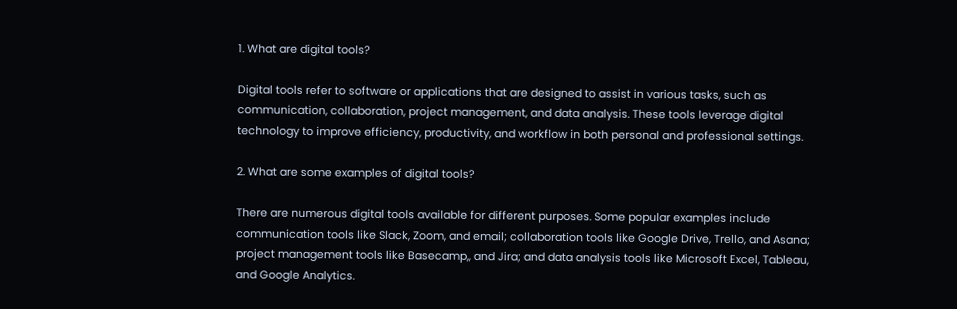1. What are digital tools?

Digital tools refer to software or applications that are designed to assist in various tasks, such as communication, collaboration, project management, and data analysis. These tools leverage digital technology to improve efficiency, productivity, and workflow in both personal and professional settings.

2. What are some examples of digital tools?

There are numerous digital tools available for different purposes. Some popular examples include communication tools like Slack, Zoom, and email; collaboration tools like Google Drive, Trello, and Asana; project management tools like Basecamp,, and Jira; and data analysis tools like Microsoft Excel, Tableau, and Google Analytics.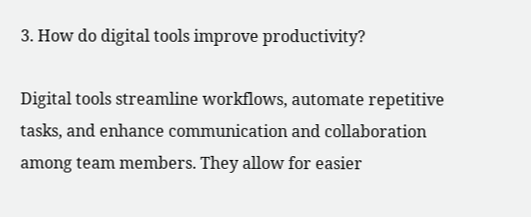3. How do digital tools improve productivity?

Digital tools streamline workflows, automate repetitive tasks, and enhance communication and collaboration among team members. They allow for easier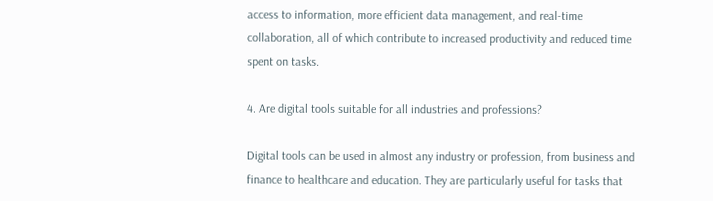access to information, more efficient data management, and real-time collaboration, all of which contribute to increased productivity and reduced time spent on tasks.

4. Are digital tools suitable for all industries and professions?

Digital tools can be used in almost any industry or profession, from business and finance to healthcare and education. They are particularly useful for tasks that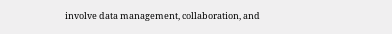involve data management, collaboration, and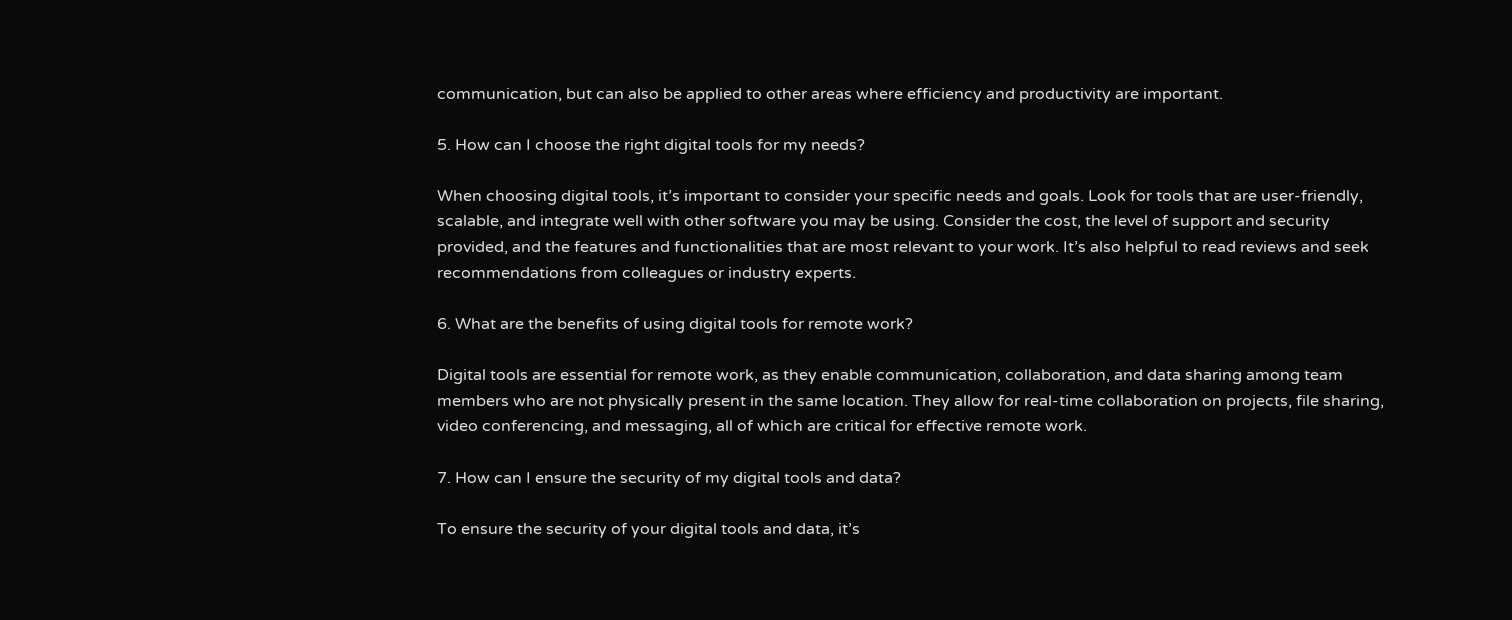communication, but can also be applied to other areas where efficiency and productivity are important.

5. How can I choose the right digital tools for my needs?

When choosing digital tools, it’s important to consider your specific needs and goals. Look for tools that are user-friendly, scalable, and integrate well with other software you may be using. Consider the cost, the level of support and security provided, and the features and functionalities that are most relevant to your work. It’s also helpful to read reviews and seek recommendations from colleagues or industry experts.

6. What are the benefits of using digital tools for remote work?

Digital tools are essential for remote work, as they enable communication, collaboration, and data sharing among team members who are not physically present in the same location. They allow for real-time collaboration on projects, file sharing, video conferencing, and messaging, all of which are critical for effective remote work.

7. How can I ensure the security of my digital tools and data?

To ensure the security of your digital tools and data, it’s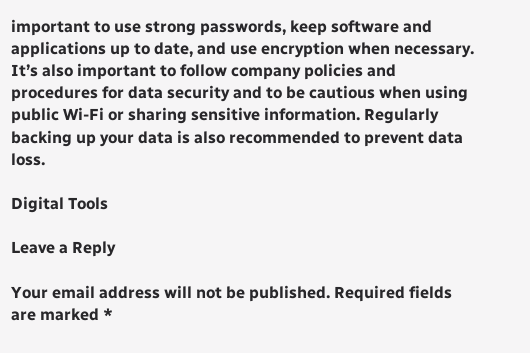important to use strong passwords, keep software and applications up to date, and use encryption when necessary. It’s also important to follow company policies and procedures for data security and to be cautious when using public Wi-Fi or sharing sensitive information. Regularly backing up your data is also recommended to prevent data loss.

Digital Tools

Leave a Reply

Your email address will not be published. Required fields are marked *